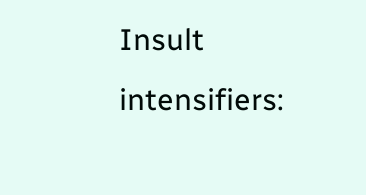Insult intensifiers: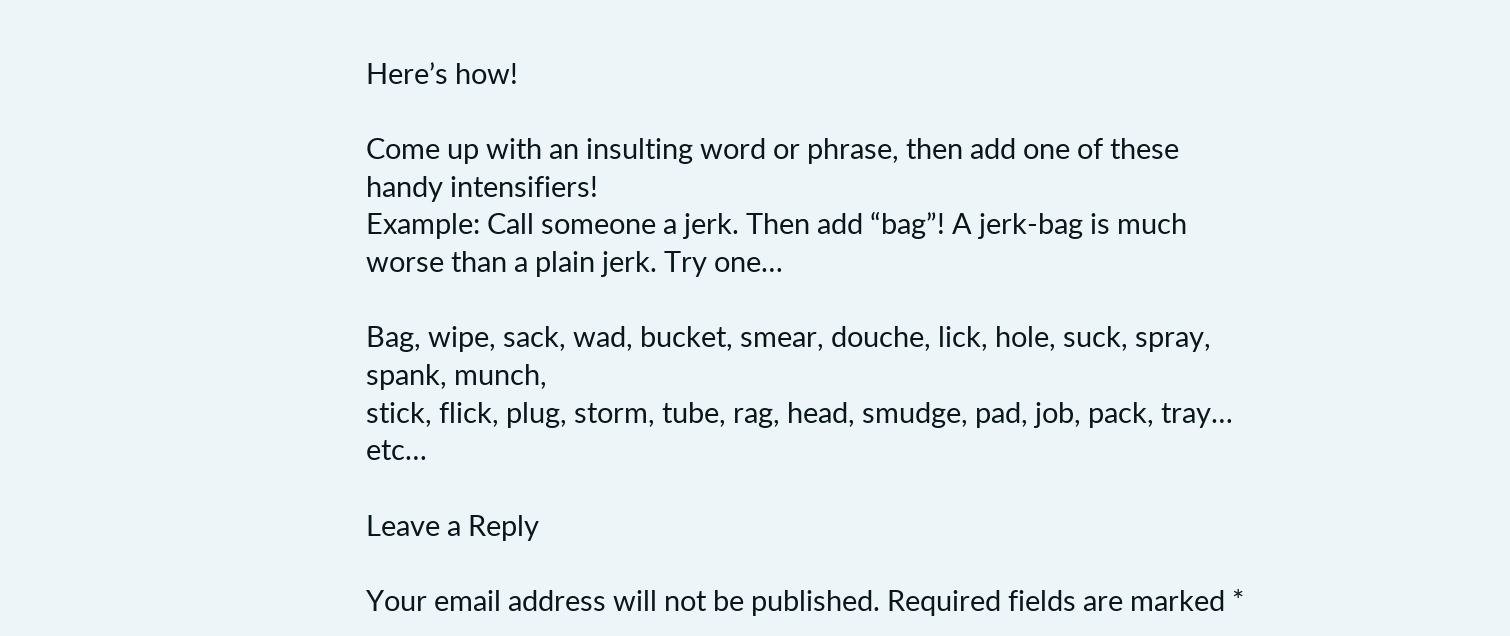Here’s how!

Come up with an insulting word or phrase, then add one of these handy intensifiers!
Example: Call someone a jerk. Then add “bag”! A jerk-bag is much worse than a plain jerk. Try one…

Bag, wipe, sack, wad, bucket, smear, douche, lick, hole, suck, spray, spank, munch,
stick, flick, plug, storm, tube, rag, head, smudge, pad, job, pack, tray… etc…

Leave a Reply

Your email address will not be published. Required fields are marked *